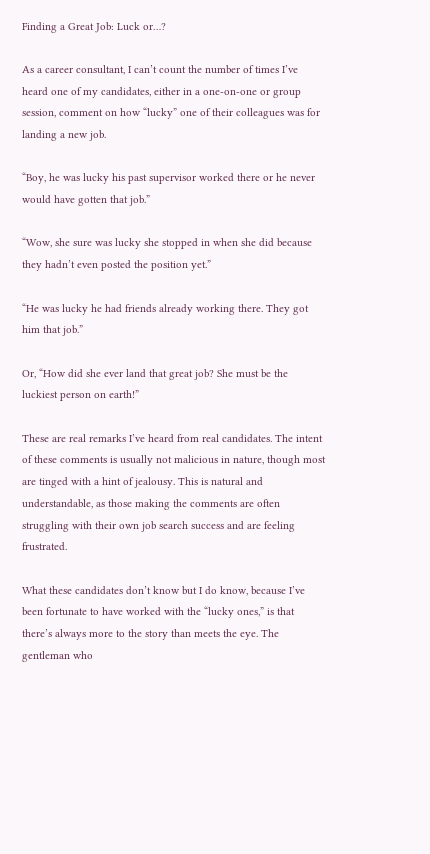Finding a Great Job: Luck or…?

As a career consultant, I can’t count the number of times I’ve heard one of my candidates, either in a one-on-one or group session, comment on how “lucky” one of their colleagues was for landing a new job.

“Boy, he was lucky his past supervisor worked there or he never would have gotten that job.”

“Wow, she sure was lucky she stopped in when she did because they hadn’t even posted the position yet.”

“He was lucky he had friends already working there. They got him that job.”

Or, “How did she ever land that great job? She must be the luckiest person on earth!”

These are real remarks I’ve heard from real candidates. The intent of these comments is usually not malicious in nature, though most are tinged with a hint of jealousy. This is natural and understandable, as those making the comments are often struggling with their own job search success and are feeling frustrated.

What these candidates don’t know but I do know, because I’ve been fortunate to have worked with the “lucky ones,” is that there’s always more to the story than meets the eye. The gentleman who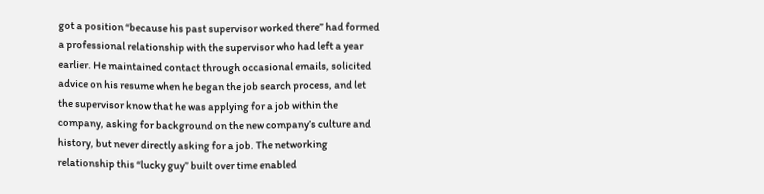got a position “because his past supervisor worked there” had formed a professional relationship with the supervisor who had left a year earlier. He maintained contact through occasional emails, solicited advice on his resume when he began the job search process, and let the supervisor know that he was applying for a job within the company, asking for background on the new company’s culture and history, but never directly asking for a job. The networking relationship this “lucky guy” built over time enabled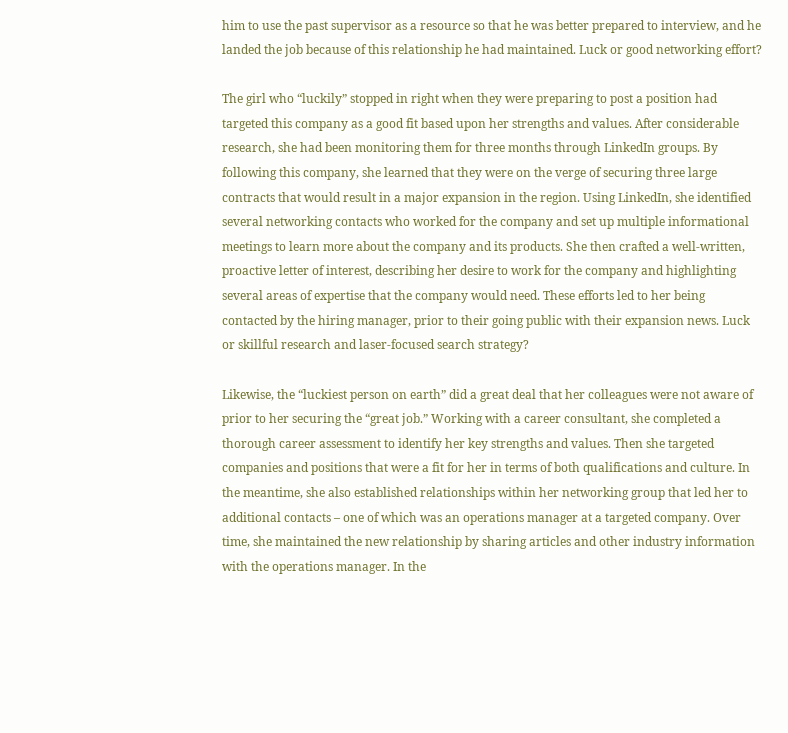him to use the past supervisor as a resource so that he was better prepared to interview, and he landed the job because of this relationship he had maintained. Luck or good networking effort?

The girl who “luckily” stopped in right when they were preparing to post a position had targeted this company as a good fit based upon her strengths and values. After considerable research, she had been monitoring them for three months through LinkedIn groups. By following this company, she learned that they were on the verge of securing three large contracts that would result in a major expansion in the region. Using LinkedIn, she identified several networking contacts who worked for the company and set up multiple informational meetings to learn more about the company and its products. She then crafted a well-written, proactive letter of interest, describing her desire to work for the company and highlighting several areas of expertise that the company would need. These efforts led to her being contacted by the hiring manager, prior to their going public with their expansion news. Luck or skillful research and laser-focused search strategy?

Likewise, the “luckiest person on earth” did a great deal that her colleagues were not aware of prior to her securing the “great job.” Working with a career consultant, she completed a thorough career assessment to identify her key strengths and values. Then she targeted companies and positions that were a fit for her in terms of both qualifications and culture. In the meantime, she also established relationships within her networking group that led her to additional contacts – one of which was an operations manager at a targeted company. Over time, she maintained the new relationship by sharing articles and other industry information with the operations manager. In the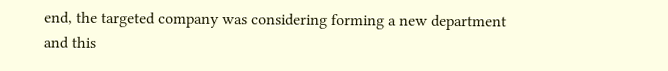end, the targeted company was considering forming a new department and this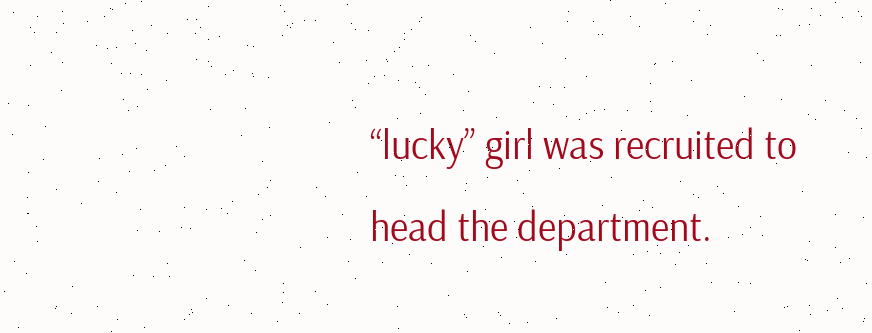“lucky” girl was recruited to head the department.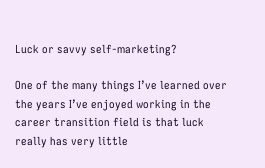Luck or savvy self-marketing?

One of the many things I’ve learned over the years I’ve enjoyed working in the career transition field is that luck really has very little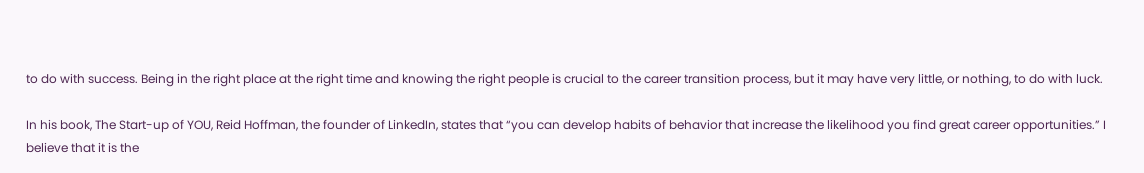to do with success. Being in the right place at the right time and knowing the right people is crucial to the career transition process, but it may have very little, or nothing, to do with luck.

In his book, The Start-up of YOU, Reid Hoffman, the founder of LinkedIn, states that “you can develop habits of behavior that increase the likelihood you find great career opportunities.” I believe that it is the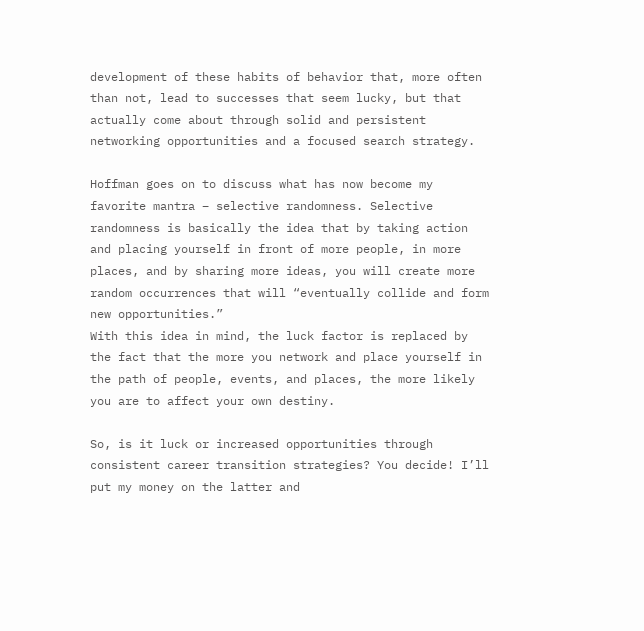development of these habits of behavior that, more often than not, lead to successes that seem lucky, but that actually come about through solid and persistent networking opportunities and a focused search strategy.

Hoffman goes on to discuss what has now become my favorite mantra – selective randomness. Selective randomness is basically the idea that by taking action and placing yourself in front of more people, in more places, and by sharing more ideas, you will create more random occurrences that will “eventually collide and form new opportunities.”
With this idea in mind, the luck factor is replaced by the fact that the more you network and place yourself in the path of people, events, and places, the more likely you are to affect your own destiny.

So, is it luck or increased opportunities through consistent career transition strategies? You decide! I’ll put my money on the latter and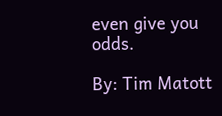even give you odds.

By: Tim Matott